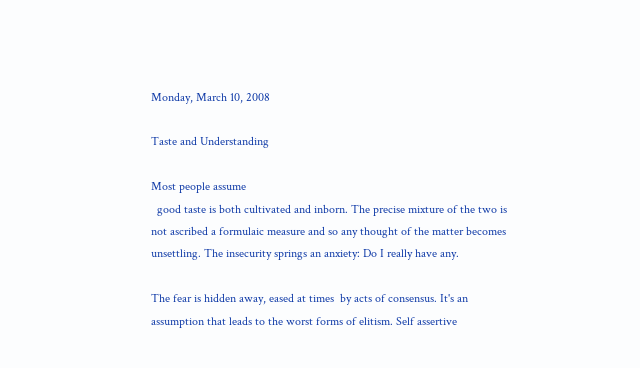Monday, March 10, 2008

Taste and Understanding

Most people assume
  good taste is both cultivated and inborn. The precise mixture of the two is not ascribed a formulaic measure and so any thought of the matter becomes unsettling. The insecurity springs an anxiety: Do I really have any.

The fear is hidden away, eased at times  by acts of consensus. It's an assumption that leads to the worst forms of elitism. Self assertive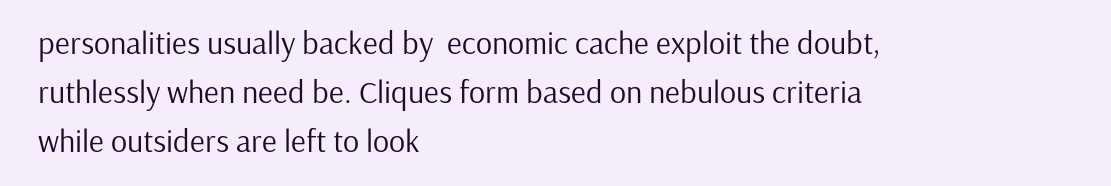personalities usually backed by  economic cache exploit the doubt, ruthlessly when need be. Cliques form based on nebulous criteria while outsiders are left to look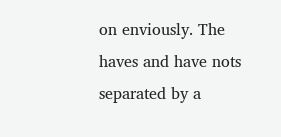on enviously. The haves and have nots separated by a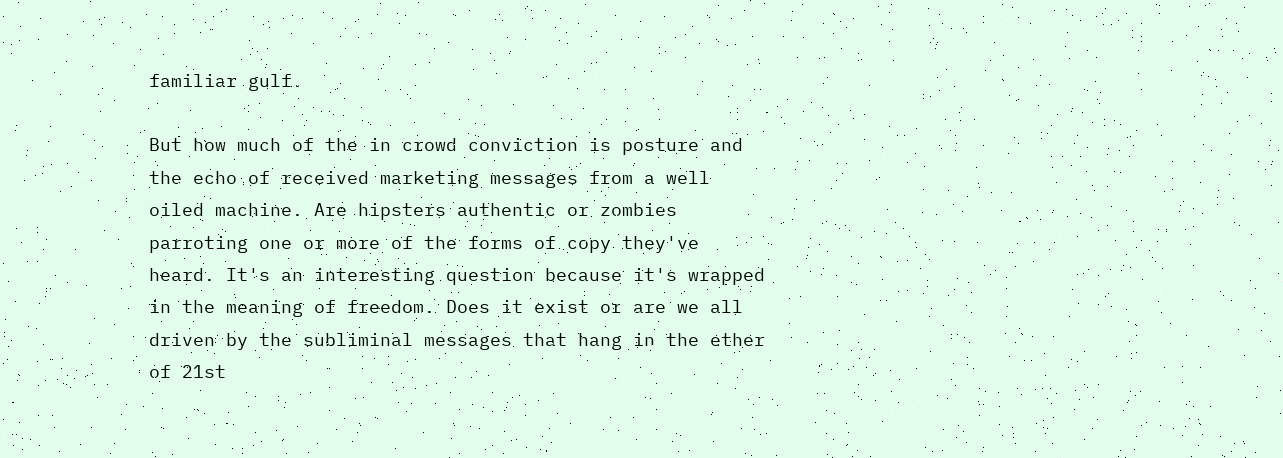familiar gulf.

But how much of the in crowd conviction is posture and the echo of received marketing messages from a well oiled machine. Are hipsters authentic or zombies parroting one or more of the forms of copy they've heard. It's an interesting question because it's wrapped in the meaning of freedom. Does it exist or are we all driven by the subliminal messages that hang in the ether of 21st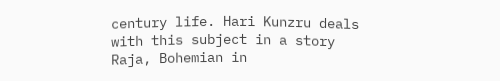century life. Hari Kunzru deals with this subject in a story Raja, Bohemian in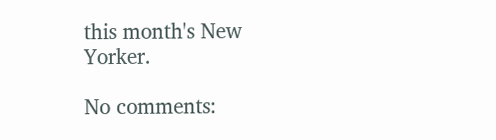this month's New Yorker.

No comments: